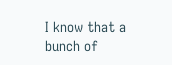I know that a bunch of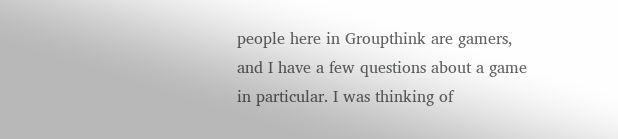people here in Groupthink are gamers, and I have a few questions about a game in particular. I was thinking of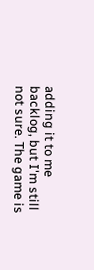adding it to me backlog, but I'm still not sure. The game is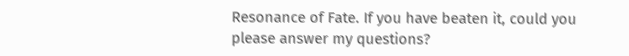Resonance of Fate. If you have beaten it, could you please answer my questions?